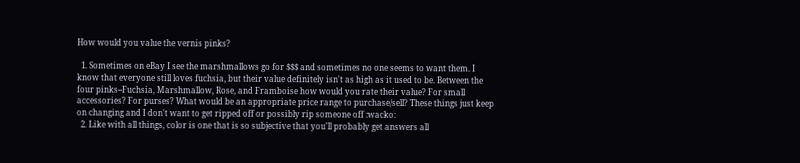How would you value the vernis pinks?

  1. Sometimes on eBay I see the marshmallows go for $$$ and sometimes no one seems to want them. I know that everyone still loves fuchsia, but their value definitely isn't as high as it used to be. Between the four pinks--Fuchsia, Marshmallow, Rose, and Framboise how would you rate their value? For small accessories? For purses? What would be an appropriate price range to purchase/sell? These things just keep on changing and I don't want to get ripped off or possibly rip someone off :wacko:
  2. Like with all things, color is one that is so subjective that you'll probably get answers all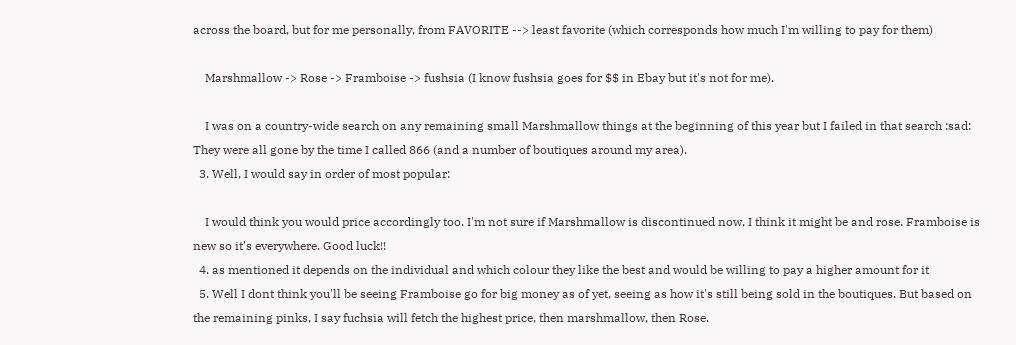across the board, but for me personally, from FAVORITE --> least favorite (which corresponds how much I'm willing to pay for them)

    Marshmallow -> Rose -> Framboise -> fushsia (I know fushsia goes for $$ in Ebay but it's not for me).

    I was on a country-wide search on any remaining small Marshmallow things at the beginning of this year but I failed in that search :sad: They were all gone by the time I called 866 (and a number of boutiques around my area).
  3. Well, I would say in order of most popular:

    I would think you would price accordingly too. I'm not sure if Marshmallow is discontinued now, I think it might be and rose. Framboise is new so it's everywhere. Good luck!!
  4. as mentioned it depends on the individual and which colour they like the best and would be willing to pay a higher amount for it
  5. Well I dont think you'll be seeing Framboise go for big money as of yet, seeing as how it's still being sold in the boutiques. But based on the remaining pinks, I say fuchsia will fetch the highest price, then marshmallow, then Rose.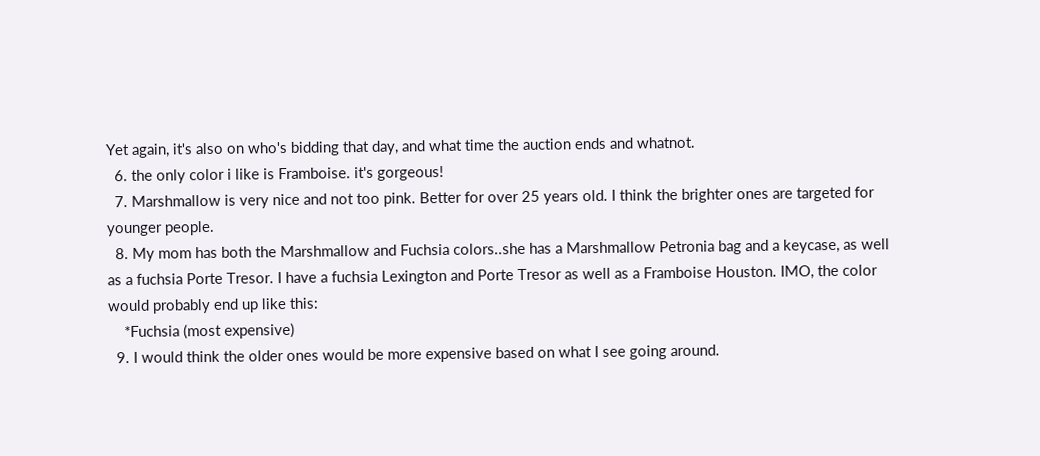Yet again, it's also on who's bidding that day, and what time the auction ends and whatnot.
  6. the only color i like is Framboise. it's gorgeous!
  7. Marshmallow is very nice and not too pink. Better for over 25 years old. I think the brighter ones are targeted for younger people.
  8. My mom has both the Marshmallow and Fuchsia colors..she has a Marshmallow Petronia bag and a keycase, as well as a fuchsia Porte Tresor. I have a fuchsia Lexington and Porte Tresor as well as a Framboise Houston. IMO, the color would probably end up like this:
    *Fuchsia (most expensive)
  9. I would think the older ones would be more expensive based on what I see going around.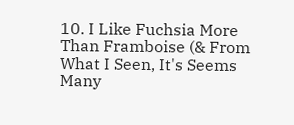10. I Like Fuchsia More Than Framboise (& From What I Seen, It's Seems Many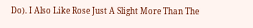Do). I Also Like Rose Just A Slight More Than The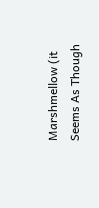Marshmellow (it Seems As Though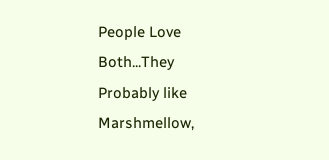People Love Both...They Probably like Marshmellow,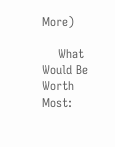More)

    What Would Be Worth Most: